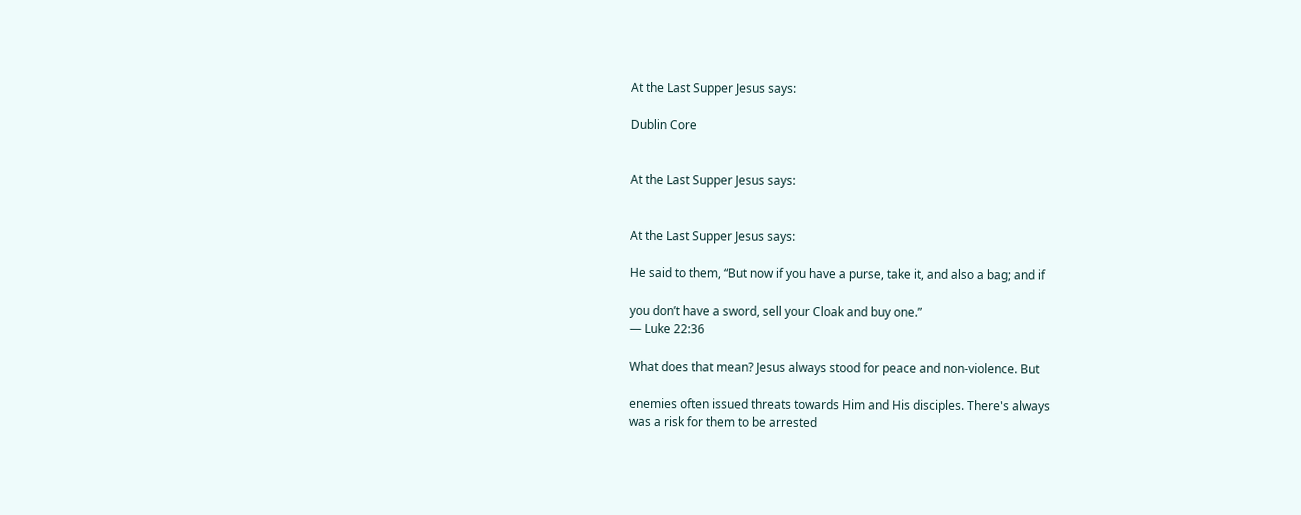At the Last Supper Jesus says:

Dublin Core


At the Last Supper Jesus says:


At the Last Supper Jesus says:

He said to them, “But now if you have a purse, take it, and also a bag; and if

you don’t have a sword, sell your Cloak and buy one.”
— Luke 22:36

What does that mean? Jesus always stood for peace and non-violence. But

enemies often issued threats towards Him and His disciples. There's always
was a risk for them to be arrested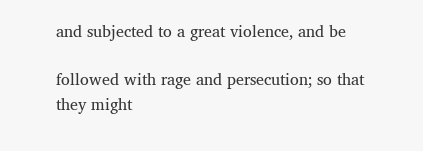and subjected to a great violence, and be

followed with rage and persecution; so that they might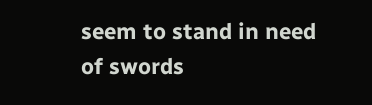seem to stand in need
of swords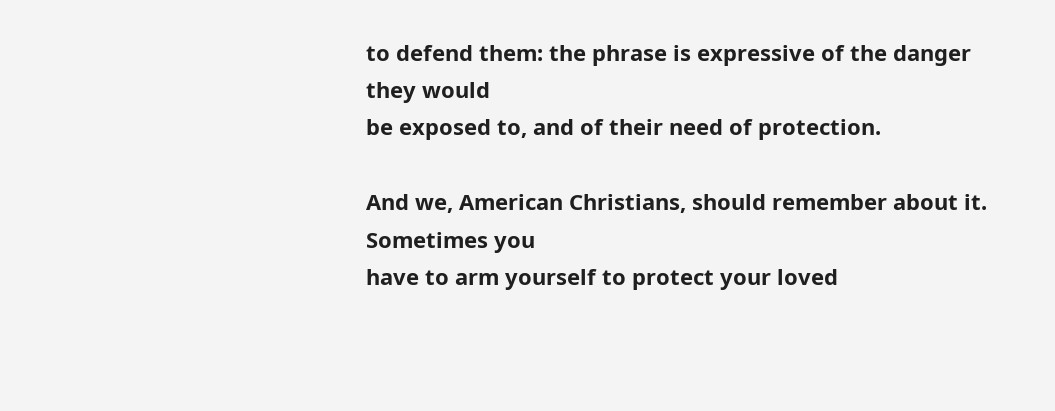to defend them: the phrase is expressive of the danger they would
be exposed to, and of their need of protection.

And we, American Christians, should remember about it. Sometimes you
have to arm yourself to protect your loved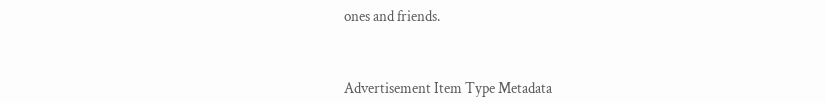ones and friends.



Advertisement Item Type Metadata